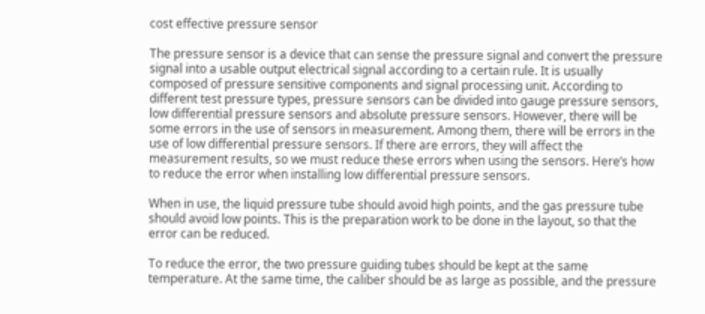cost effective pressure sensor

The pressure sensor is a device that can sense the pressure signal and convert the pressure signal into a usable output electrical signal according to a certain rule. It is usually composed of pressure sensitive components and signal processing unit. According to different test pressure types, pressure sensors can be divided into gauge pressure sensors, low differential pressure sensors and absolute pressure sensors. However, there will be some errors in the use of sensors in measurement. Among them, there will be errors in the use of low differential pressure sensors. If there are errors, they will affect the measurement results, so we must reduce these errors when using the sensors. Here’s how to reduce the error when installing low differential pressure sensors.

When in use, the liquid pressure tube should avoid high points, and the gas pressure tube should avoid low points. This is the preparation work to be done in the layout, so that the error can be reduced.

To reduce the error, the two pressure guiding tubes should be kept at the same temperature. At the same time, the caliber should be as large as possible, and the pressure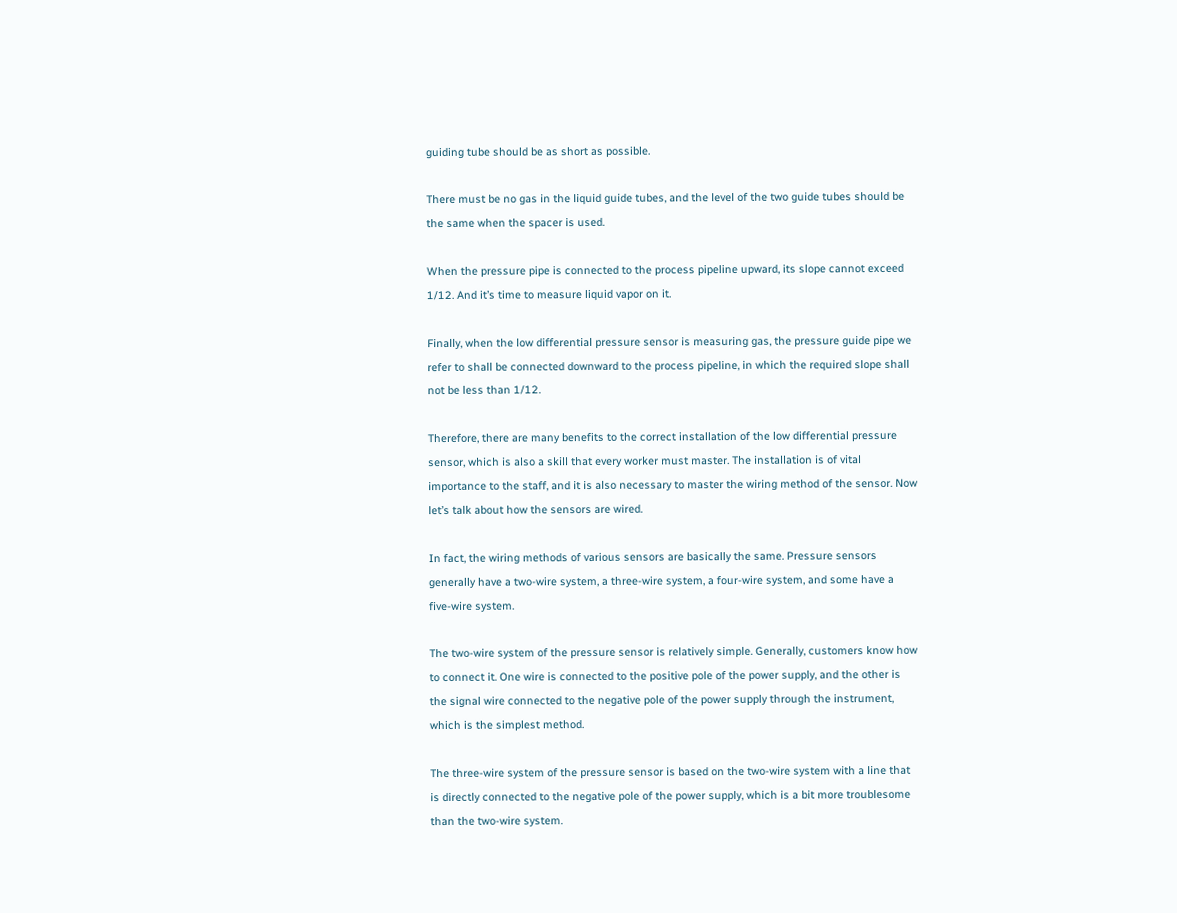guiding tube should be as short as possible.

There must be no gas in the liquid guide tubes, and the level of the two guide tubes should be the same when the spacer is used.

When the pressure pipe is connected to the process pipeline upward, its slope cannot exceed 1/12. And it’s time to measure liquid vapor on it.

Finally, when the low differential pressure sensor is measuring gas, the pressure guide pipe we refer to shall be connected downward to the process pipeline, in which the required slope shall not be less than 1/12.

Therefore, there are many benefits to the correct installation of the low differential pressure sensor, which is also a skill that every worker must master. The installation is of vital importance to the staff, and it is also necessary to master the wiring method of the sensor. Now let’s talk about how the sensors are wired.

In fact, the wiring methods of various sensors are basically the same. Pressure sensors generally have a two-wire system, a three-wire system, a four-wire system, and some have a five-wire system.

The two-wire system of the pressure sensor is relatively simple. Generally, customers know how to connect it. One wire is connected to the positive pole of the power supply, and the other is the signal wire connected to the negative pole of the power supply through the instrument, which is the simplest method.

The three-wire system of the pressure sensor is based on the two-wire system with a line that is directly connected to the negative pole of the power supply, which is a bit more troublesome than the two-wire system.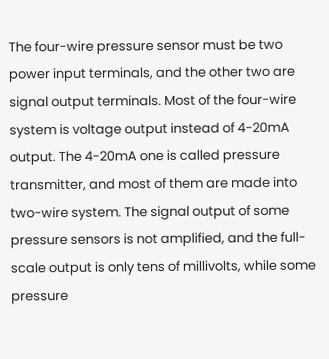The four-wire pressure sensor must be two power input terminals, and the other two are signal output terminals. Most of the four-wire system is voltage output instead of 4-20mA output. The 4-20mA one is called pressure transmitter, and most of them are made into two-wire system. The signal output of some pressure sensors is not amplified, and the full-scale output is only tens of millivolts, while some pressure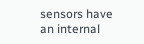sensors have an internal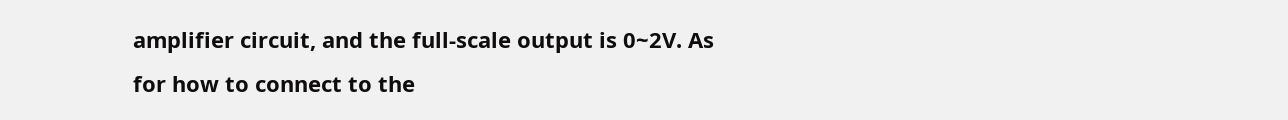amplifier circuit, and the full-scale output is 0~2V. As for how to connect to the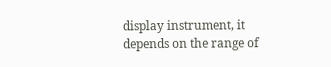display instrument, it depends on the range of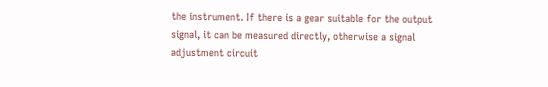the instrument. If there is a gear suitable for the output signal, it can be measured directly, otherwise a signal adjustment circuit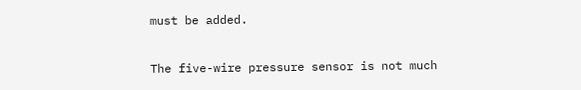must be added.

The five-wire pressure sensor is not much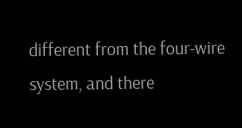different from the four-wire system, and there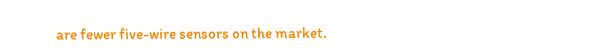are fewer five-wire sensors on the market.